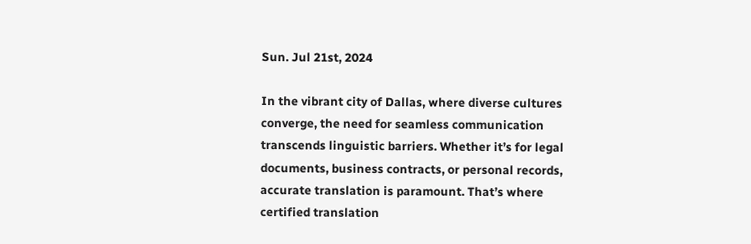Sun. Jul 21st, 2024

In the vibrant city of Dallas, where diverse cultures converge, the need for seamless communication transcends linguistic barriers. Whether it’s for legal documents, business contracts, or personal records, accurate translation is paramount. That’s where certified translation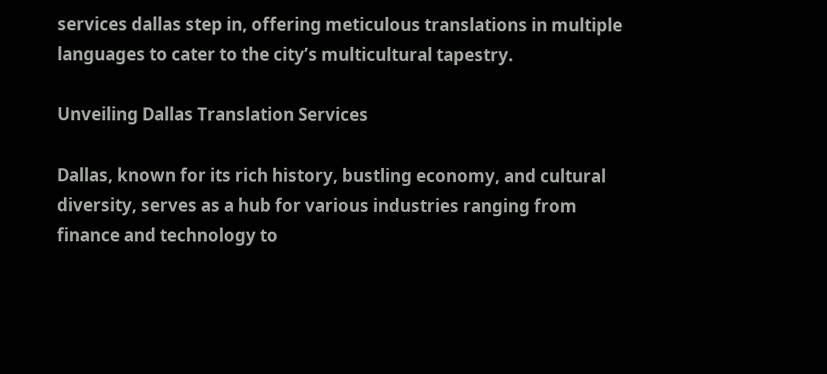services dallas step in, offering meticulous translations in multiple languages to cater to the city’s multicultural tapestry.

Unveiling Dallas Translation Services

Dallas, known for its rich history, bustling economy, and cultural diversity, serves as a hub for various industries ranging from finance and technology to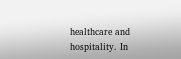healthcare and hospitality. In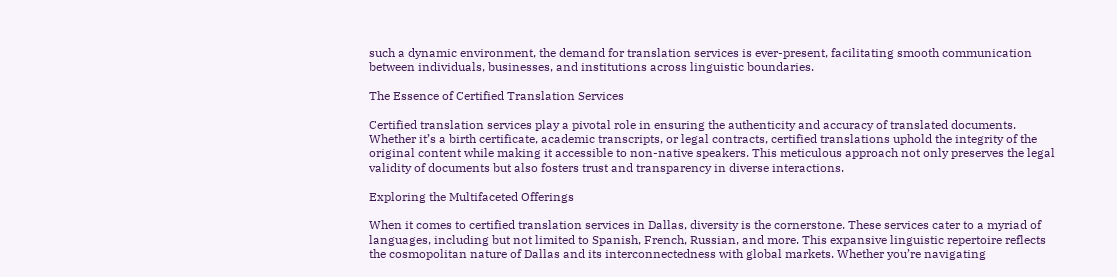such a dynamic environment, the demand for translation services is ever-present, facilitating smooth communication between individuals, businesses, and institutions across linguistic boundaries.

The Essence of Certified Translation Services

Certified translation services play a pivotal role in ensuring the authenticity and accuracy of translated documents. Whether it’s a birth certificate, academic transcripts, or legal contracts, certified translations uphold the integrity of the original content while making it accessible to non-native speakers. This meticulous approach not only preserves the legal validity of documents but also fosters trust and transparency in diverse interactions.

Exploring the Multifaceted Offerings

When it comes to certified translation services in Dallas, diversity is the cornerstone. These services cater to a myriad of languages, including but not limited to Spanish, French, Russian, and more. This expansive linguistic repertoire reflects the cosmopolitan nature of Dallas and its interconnectedness with global markets. Whether you’re navigating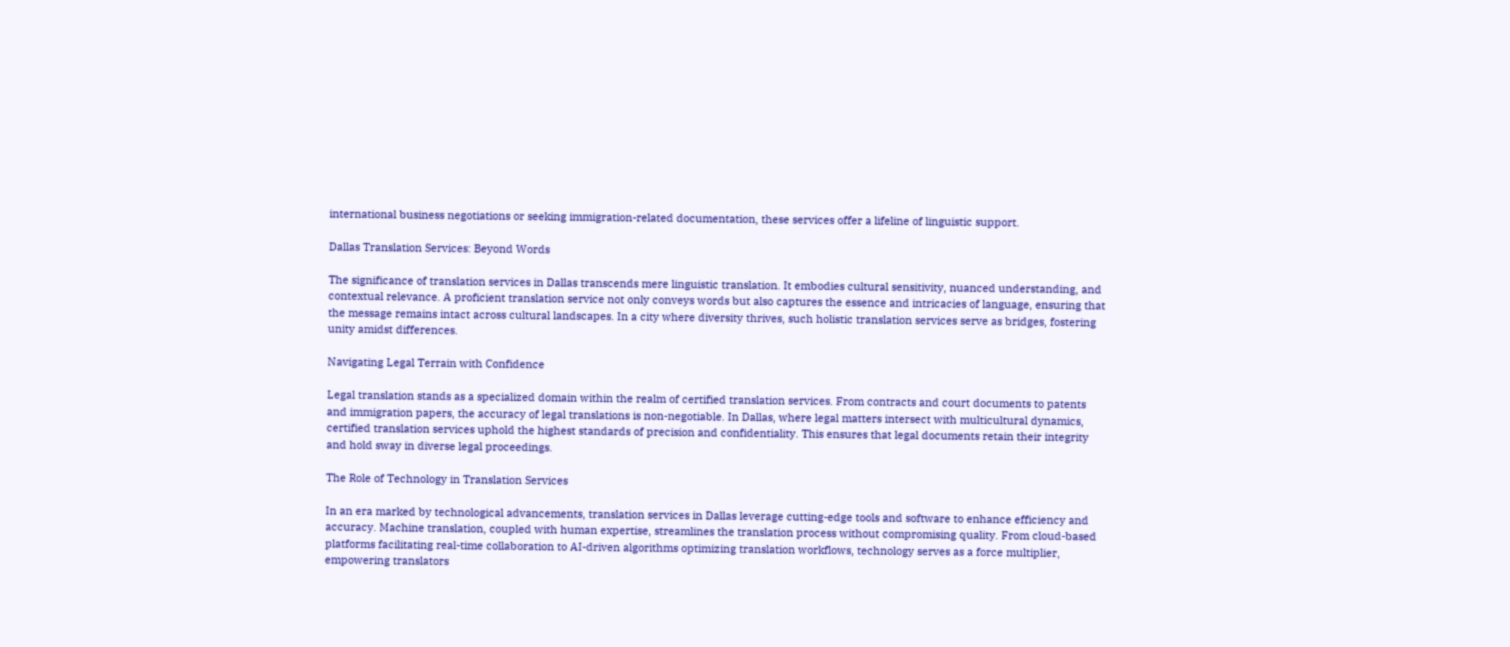international business negotiations or seeking immigration-related documentation, these services offer a lifeline of linguistic support.

Dallas Translation Services: Beyond Words

The significance of translation services in Dallas transcends mere linguistic translation. It embodies cultural sensitivity, nuanced understanding, and contextual relevance. A proficient translation service not only conveys words but also captures the essence and intricacies of language, ensuring that the message remains intact across cultural landscapes. In a city where diversity thrives, such holistic translation services serve as bridges, fostering unity amidst differences.

Navigating Legal Terrain with Confidence

Legal translation stands as a specialized domain within the realm of certified translation services. From contracts and court documents to patents and immigration papers, the accuracy of legal translations is non-negotiable. In Dallas, where legal matters intersect with multicultural dynamics, certified translation services uphold the highest standards of precision and confidentiality. This ensures that legal documents retain their integrity and hold sway in diverse legal proceedings.

The Role of Technology in Translation Services

In an era marked by technological advancements, translation services in Dallas leverage cutting-edge tools and software to enhance efficiency and accuracy. Machine translation, coupled with human expertise, streamlines the translation process without compromising quality. From cloud-based platforms facilitating real-time collaboration to AI-driven algorithms optimizing translation workflows, technology serves as a force multiplier, empowering translators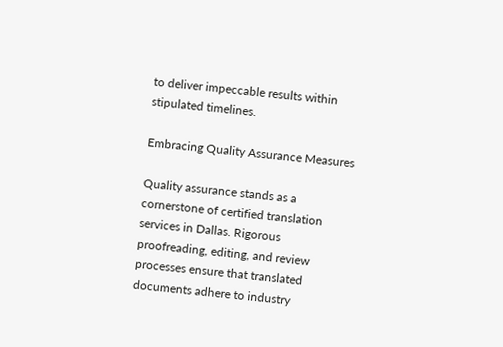to deliver impeccable results within stipulated timelines.

Embracing Quality Assurance Measures

Quality assurance stands as a cornerstone of certified translation services in Dallas. Rigorous proofreading, editing, and review processes ensure that translated documents adhere to industry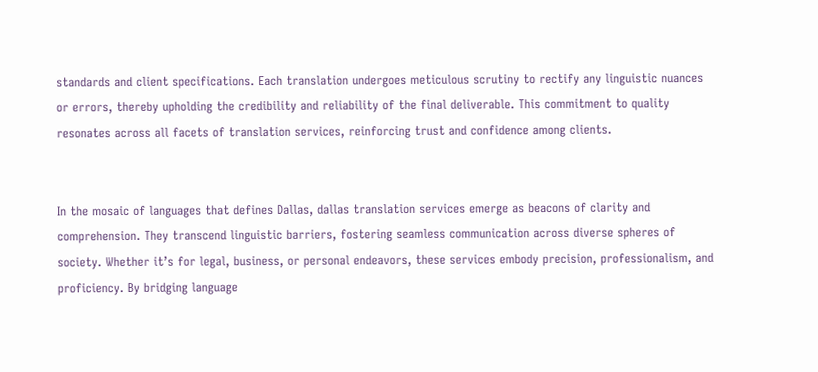standards and client specifications. Each translation undergoes meticulous scrutiny to rectify any linguistic nuances or errors, thereby upholding the credibility and reliability of the final deliverable. This commitment to quality resonates across all facets of translation services, reinforcing trust and confidence among clients.


In the mosaic of languages that defines Dallas, dallas translation services emerge as beacons of clarity and comprehension. They transcend linguistic barriers, fostering seamless communication across diverse spheres of society. Whether it’s for legal, business, or personal endeavors, these services embody precision, professionalism, and proficiency. By bridging language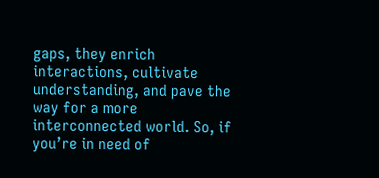gaps, they enrich interactions, cultivate understanding, and pave the way for a more interconnected world. So, if you’re in need of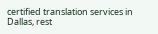certified translation services in Dallas, rest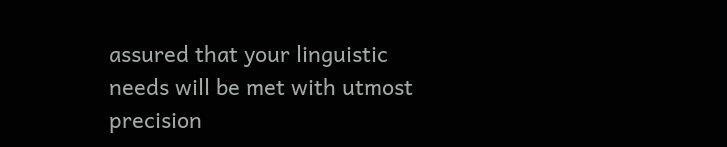assured that your linguistic needs will be met with utmost precision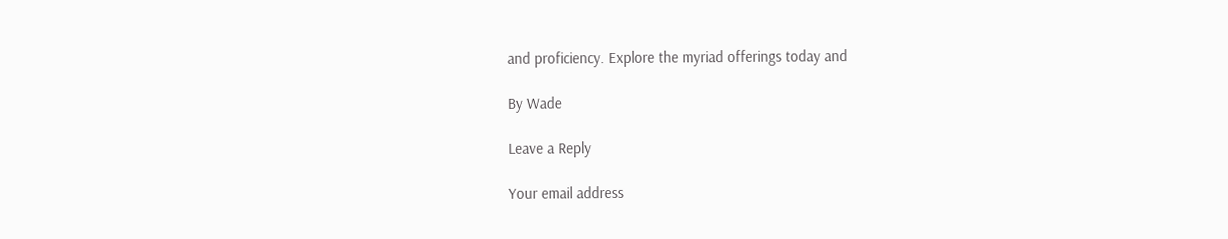and proficiency. Explore the myriad offerings today and

By Wade

Leave a Reply

Your email address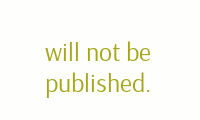will not be published.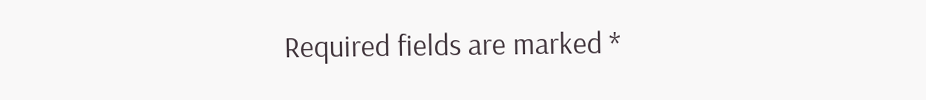Required fields are marked *